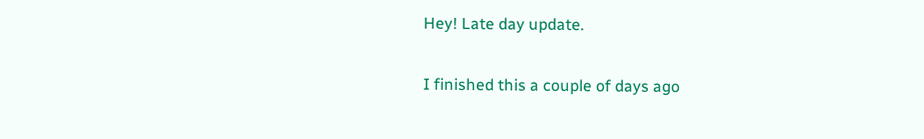Hey! Late day update.

I finished this a couple of days ago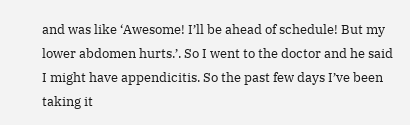and was like ‘Awesome! I’ll be ahead of schedule! But my lower abdomen hurts.’. So I went to the doctor and he said I might have appendicitis. So the past few days I’ve been taking it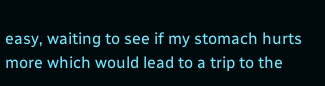easy, waiting to see if my stomach hurts more which would lead to a trip to the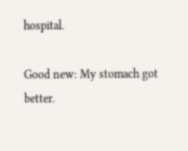hospital.

Good new: My stomach got better.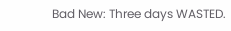Bad New: Three days WASTED.